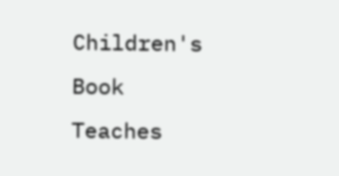Children's Book Teaches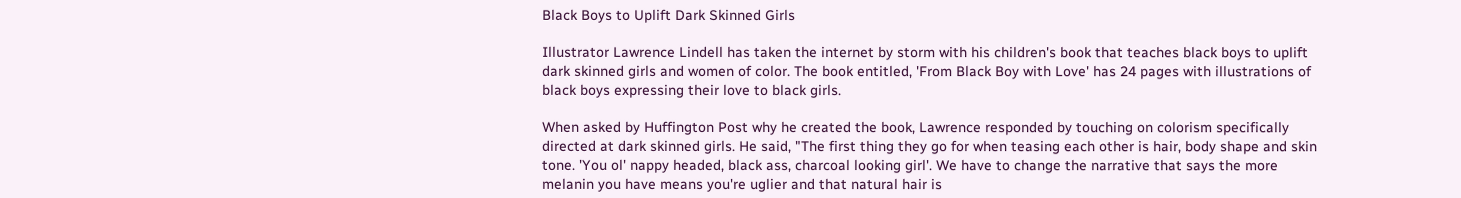Black Boys to Uplift Dark Skinned Girls

Illustrator Lawrence Lindell has taken the internet by storm with his children's book that teaches black boys to uplift dark skinned girls and women of color. The book entitled, 'From Black Boy with Love' has 24 pages with illustrations of black boys expressing their love to black girls.

When asked by Huffington Post why he created the book, Lawrence responded by touching on colorism specifically directed at dark skinned girls. He said, "The first thing they go for when teasing each other is hair, body shape and skin tone. 'You ol' nappy headed, black ass, charcoal looking girl'. We have to change the narrative that says the more melanin you have means you're uglier and that natural hair is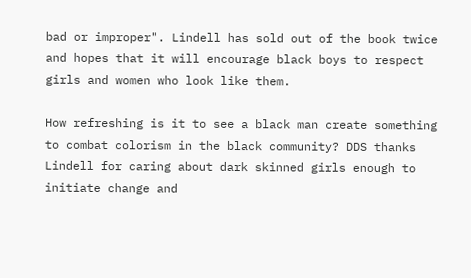bad or improper". Lindell has sold out of the book twice and hopes that it will encourage black boys to respect girls and women who look like them.

How refreshing is it to see a black man create something to combat colorism in the black community? DDS thanks Lindell for caring about dark skinned girls enough to initiate change and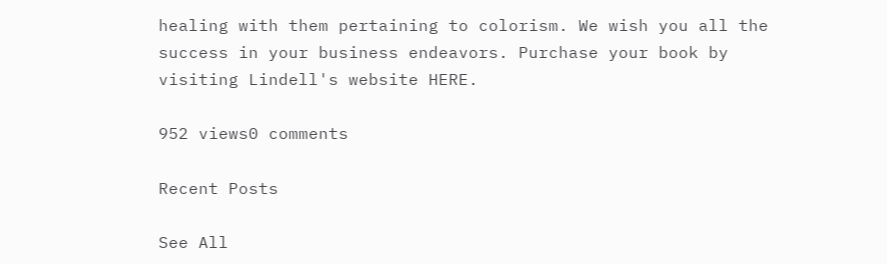healing with them pertaining to colorism. We wish you all the success in your business endeavors. Purchase your book by visiting Lindell's website HERE.

952 views0 comments

Recent Posts

See All